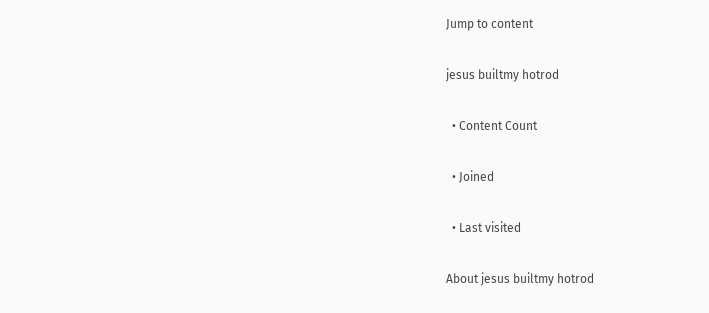Jump to content

jesus builtmy hotrod

  • Content Count

  • Joined

  • Last visited

About jesus builtmy hotrod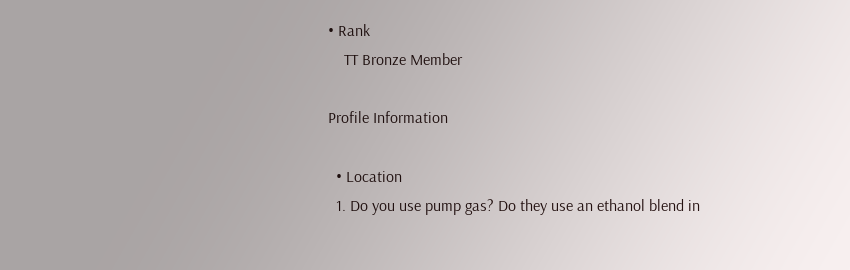• Rank
    TT Bronze Member

Profile Information

  • Location
  1. Do you use pump gas? Do they use an ethanol blend in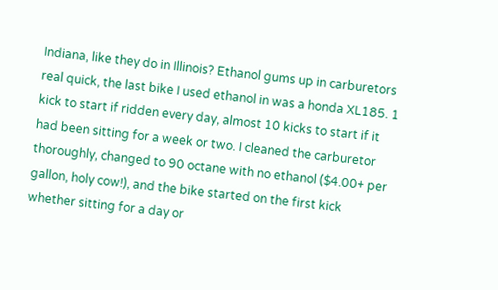Indiana, like they do in Illinois? Ethanol gums up in carburetors real quick, the last bike I used ethanol in was a honda XL185. 1 kick to start if ridden every day, almost 10 kicks to start if it had been sitting for a week or two. I cleaned the carburetor thoroughly, changed to 90 octane with no ethanol ($4.00+ per gallon, holy cow!), and the bike started on the first kick whether sitting for a day or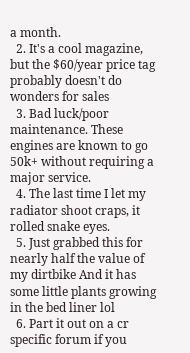a month.
  2. It's a cool magazine, but the $60/year price tag probably doesn't do wonders for sales
  3. Bad luck/poor maintenance. These engines are known to go 50k+ without requiring a major service.
  4. The last time I let my radiator shoot craps, it rolled snake eyes.
  5. Just grabbed this for nearly half the value of my dirtbike And it has some little plants growing in the bed liner lol
  6. Part it out on a cr specific forum if you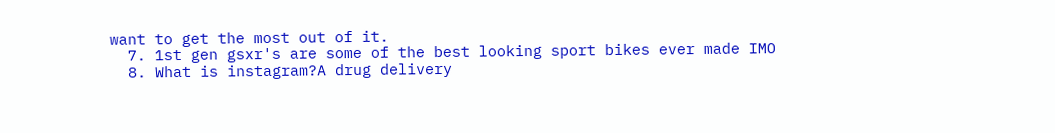want to get the most out of it.
  7. 1st gen gsxr's are some of the best looking sport bikes ever made IMO
  8. What is instagram?A drug delivery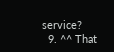service?
  9. ^^ That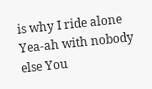is why I ride alone Yea-ah with nobody else You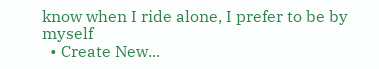know when I ride alone, I prefer to be by myself
  • Create New...